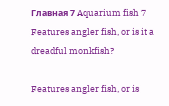Главная 7 Aquarium fish 7 Features angler fish, or is it a dreadful monkfish?

Features angler fish, or is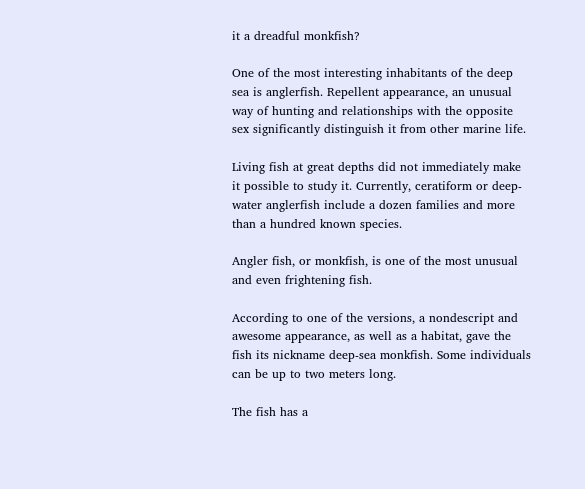it a dreadful monkfish?

One of the most interesting inhabitants of the deep sea is anglerfish. Repellent appearance, an unusual way of hunting and relationships with the opposite sex significantly distinguish it from other marine life.

Living fish at great depths did not immediately make it possible to study it. Currently, ceratiform or deep-water anglerfish include a dozen families and more than a hundred known species.

Angler fish, or monkfish, is one of the most unusual and even frightening fish.

According to one of the versions, a nondescript and awesome appearance, as well as a habitat, gave the fish its nickname deep-sea monkfish. Some individuals can be up to two meters long.

The fish has a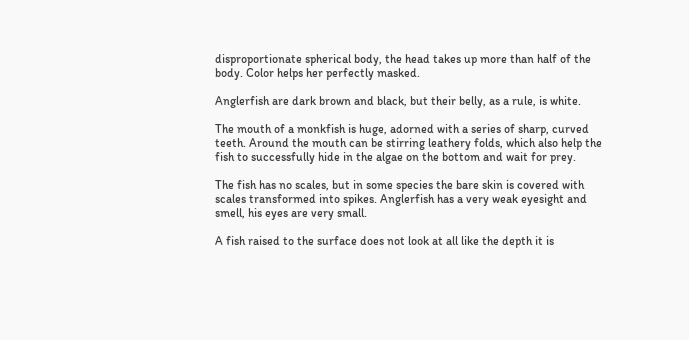disproportionate spherical body, the head takes up more than half of the body. Color helps her perfectly masked.

Anglerfish are dark brown and black, but their belly, as a rule, is white.

The mouth of a monkfish is huge, adorned with a series of sharp, curved teeth. Around the mouth can be stirring leathery folds, which also help the fish to successfully hide in the algae on the bottom and wait for prey.

The fish has no scales, but in some species the bare skin is covered with scales transformed into spikes. Anglerfish has a very weak eyesight and smell, his eyes are very small.

A fish raised to the surface does not look at all like the depth it is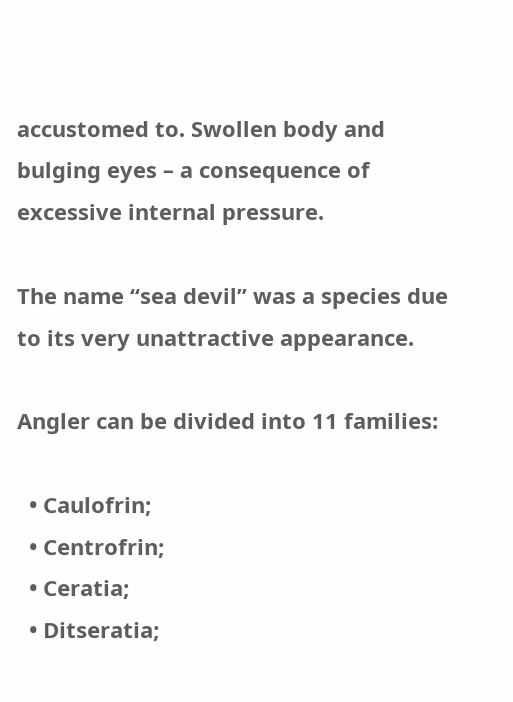accustomed to. Swollen body and bulging eyes – a consequence of excessive internal pressure.

The name “sea devil” was a species due to its very unattractive appearance.

Angler can be divided into 11 families:

  • Caulofrin;
  • Centrofrin;
  • Ceratia;
  • Ditseratia;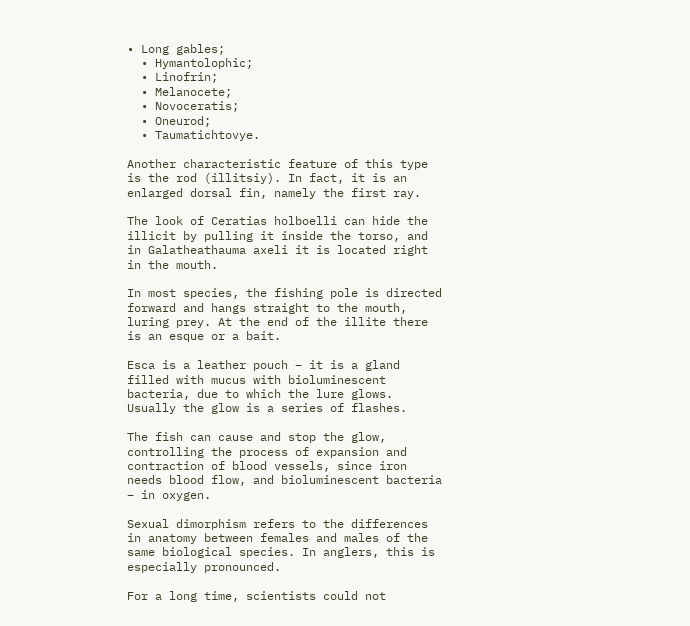• Long gables;
  • Hymantolophic;
  • Linofrin;
  • Melanocete;
  • Novoceratis;
  • Oneurod;
  • Taumatichtovye.

Another characteristic feature of this type is the rod (illitsiy). In fact, it is an enlarged dorsal fin, namely the first ray.

The look of Ceratias holboelli can hide the illicit by pulling it inside the torso, and in Galatheathauma axeli it is located right in the mouth.

In most species, the fishing pole is directed forward and hangs straight to the mouth, luring prey. At the end of the illite there is an esque or a bait.

Esca is a leather pouch – it is a gland filled with mucus with bioluminescent bacteria, due to which the lure glows. Usually the glow is a series of flashes.

The fish can cause and stop the glow, controlling the process of expansion and contraction of blood vessels, since iron needs blood flow, and bioluminescent bacteria – in oxygen.

Sexual dimorphism refers to the differences in anatomy between females and males of the same biological species. In anglers, this is especially pronounced.

For a long time, scientists could not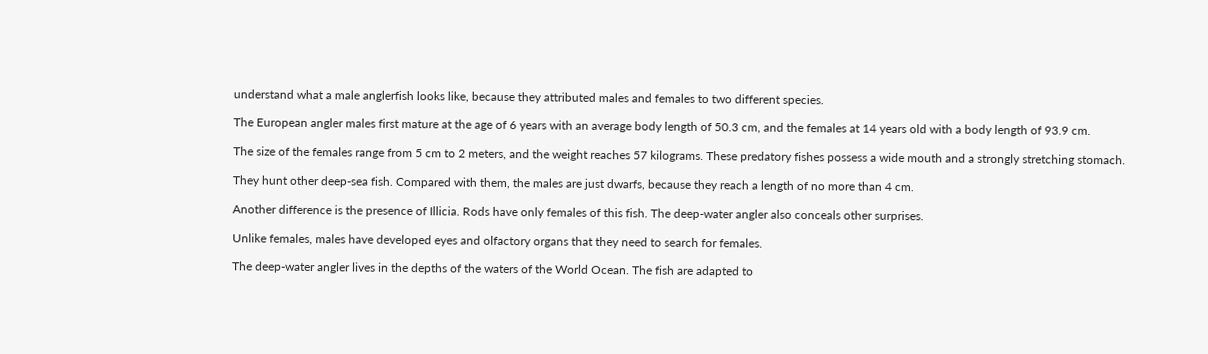understand what a male anglerfish looks like, because they attributed males and females to two different species.

The European angler males first mature at the age of 6 years with an average body length of 50.3 cm, and the females at 14 years old with a body length of 93.9 cm.

The size of the females range from 5 cm to 2 meters, and the weight reaches 57 kilograms. These predatory fishes possess a wide mouth and a strongly stretching stomach.

They hunt other deep-sea fish. Compared with them, the males are just dwarfs, because they reach a length of no more than 4 cm.

Another difference is the presence of Illicia. Rods have only females of this fish. The deep-water angler also conceals other surprises.

Unlike females, males have developed eyes and olfactory organs that they need to search for females.

The deep-water angler lives in the depths of the waters of the World Ocean. The fish are adapted to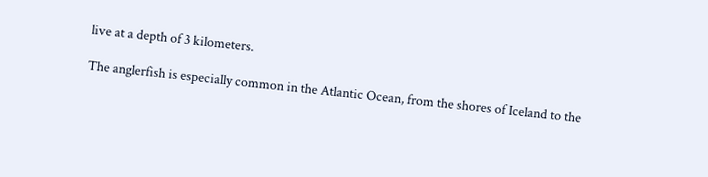live at a depth of 3 kilometers.

The anglerfish is especially common in the Atlantic Ocean, from the shores of Iceland to the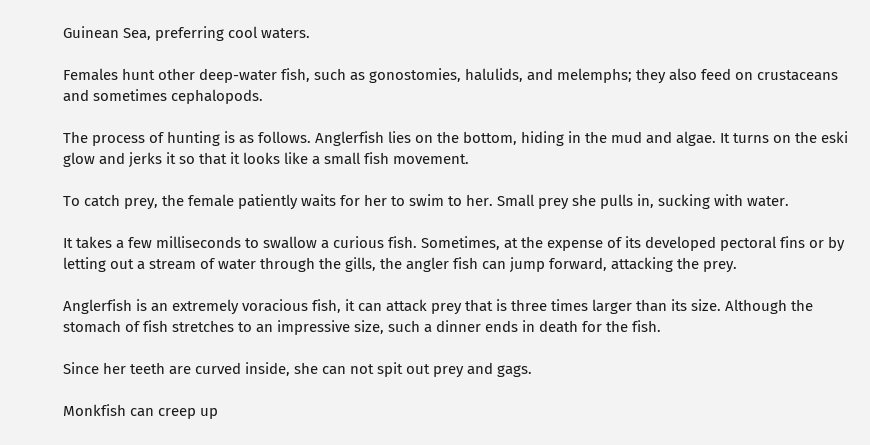Guinean Sea, preferring cool waters.

Females hunt other deep-water fish, such as gonostomies, halulids, and melemphs; they also feed on crustaceans and sometimes cephalopods.

The process of hunting is as follows. Anglerfish lies on the bottom, hiding in the mud and algae. It turns on the eski glow and jerks it so that it looks like a small fish movement.

To catch prey, the female patiently waits for her to swim to her. Small prey she pulls in, sucking with water.

It takes a few milliseconds to swallow a curious fish. Sometimes, at the expense of its developed pectoral fins or by letting out a stream of water through the gills, the angler fish can jump forward, attacking the prey.

Anglerfish is an extremely voracious fish, it can attack prey that is three times larger than its size. Although the stomach of fish stretches to an impressive size, such a dinner ends in death for the fish.

Since her teeth are curved inside, she can not spit out prey and gags.

Monkfish can creep up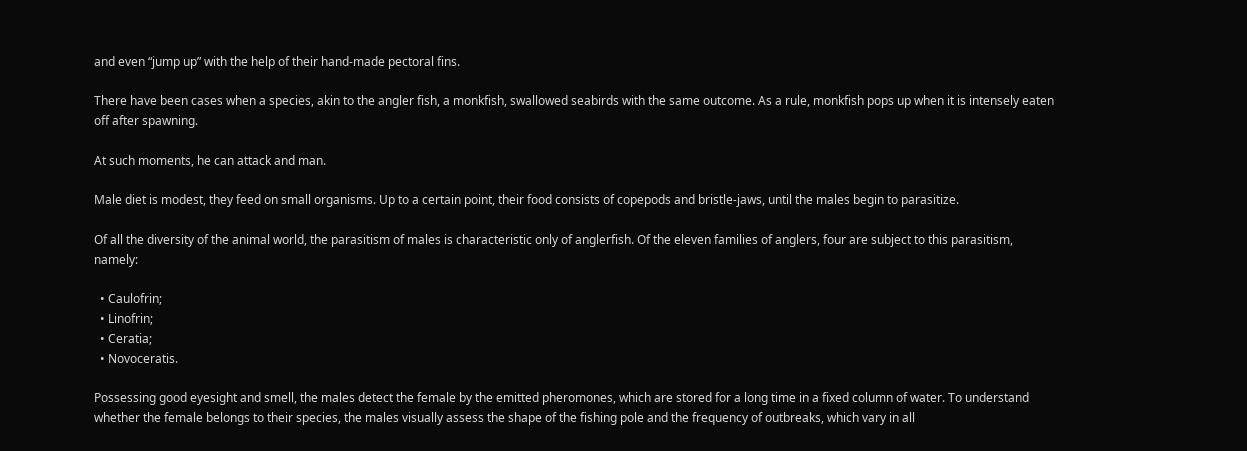and even “jump up” with the help of their hand-made pectoral fins.

There have been cases when a species, akin to the angler fish, a monkfish, swallowed seabirds with the same outcome. As a rule, monkfish pops up when it is intensely eaten off after spawning.

At such moments, he can attack and man.

Male diet is modest, they feed on small organisms. Up to a certain point, their food consists of copepods and bristle-jaws, until the males begin to parasitize.

Of all the diversity of the animal world, the parasitism of males is characteristic only of anglerfish. Of the eleven families of anglers, four are subject to this parasitism, namely:

  • Caulofrin;
  • Linofrin;
  • Ceratia;
  • Novoceratis.

Possessing good eyesight and smell, the males detect the female by the emitted pheromones, which are stored for a long time in a fixed column of water. To understand whether the female belongs to their species, the males visually assess the shape of the fishing pole and the frequency of outbreaks, which vary in all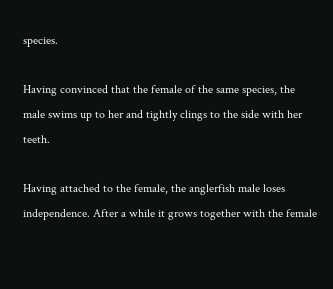species.

Having convinced that the female of the same species, the male swims up to her and tightly clings to the side with her teeth.

Having attached to the female, the anglerfish male loses independence. After a while it grows together with the female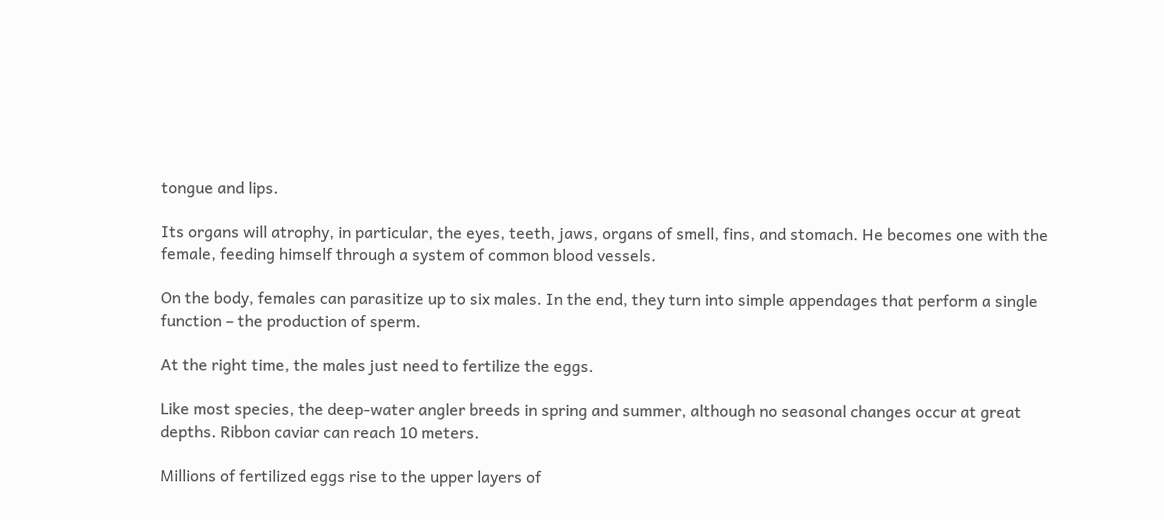tongue and lips.

Its organs will atrophy, in particular, the eyes, teeth, jaws, organs of smell, fins, and stomach. He becomes one with the female, feeding himself through a system of common blood vessels.

On the body, females can parasitize up to six males. In the end, they turn into simple appendages that perform a single function – the production of sperm.

At the right time, the males just need to fertilize the eggs.

Like most species, the deep-water angler breeds in spring and summer, although no seasonal changes occur at great depths. Ribbon caviar can reach 10 meters.

Millions of fertilized eggs rise to the upper layers of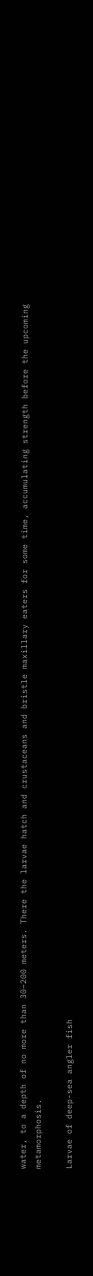water, to a depth of no more than 30–200 meters. There the larvae hatch and crustaceans and bristle maxillary eaters for some time, accumulating strength before the upcoming metamorphosis.

Larvae of deep-sea angler fish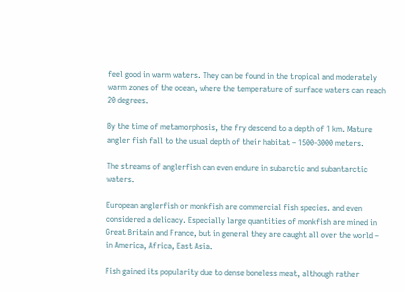feel good in warm waters. They can be found in the tropical and moderately warm zones of the ocean, where the temperature of surface waters can reach 20 degrees.

By the time of metamorphosis, the fry descend to a depth of 1 km. Mature angler fish fall to the usual depth of their habitat – 1500-3000 meters.

The streams of anglerfish can even endure in subarctic and subantarctic waters.

European anglerfish or monkfish are commercial fish species. and even considered a delicacy. Especially large quantities of monkfish are mined in Great Britain and France, but in general they are caught all over the world – in America, Africa, East Asia.

Fish gained its popularity due to dense boneless meat, although rather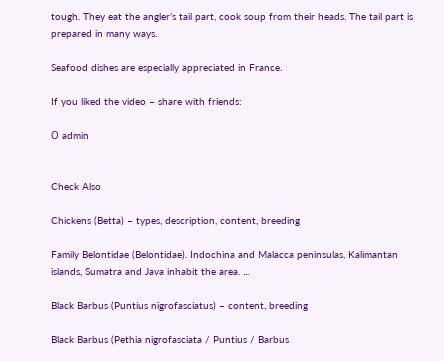tough. They eat the angler’s tail part, cook soup from their heads. The tail part is prepared in many ways.

Seafood dishes are especially appreciated in France.

If you liked the video – share with friends:

О admin


Check Also

Chickens (Betta) – types, description, content, breeding

Family Belontidae (Belontidae). Indochina and Malacca peninsulas, Kalimantan islands, Sumatra and Java inhabit the area. ...

Black Barbus (Puntius nigrofasciatus) – content, breeding

Black Barbus (Pethia nigrofasciata / Puntius / Barbus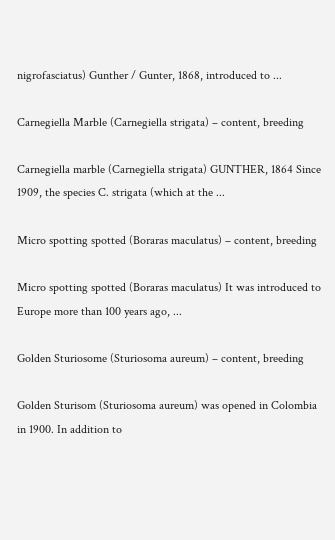nigrofasciatus) Gunther / Gunter, 1868, introduced to ...

Carnegiella Marble (Carnegiella strigata) – content, breeding

Carnegiella marble (Carnegiella strigata) GUNTHER, 1864 Since 1909, the species C. strigata (which at the ...

Micro spotting spotted (Boraras maculatus) – content, breeding

Micro spotting spotted (Boraras maculatus) It was introduced to Europe more than 100 years ago, ...

Golden Sturiosome (Sturiosoma aureum) – content, breeding

Golden Sturisom (Sturiosoma aureum) was opened in Colombia in 1900. In addition to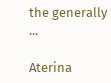the generally ...

Aterina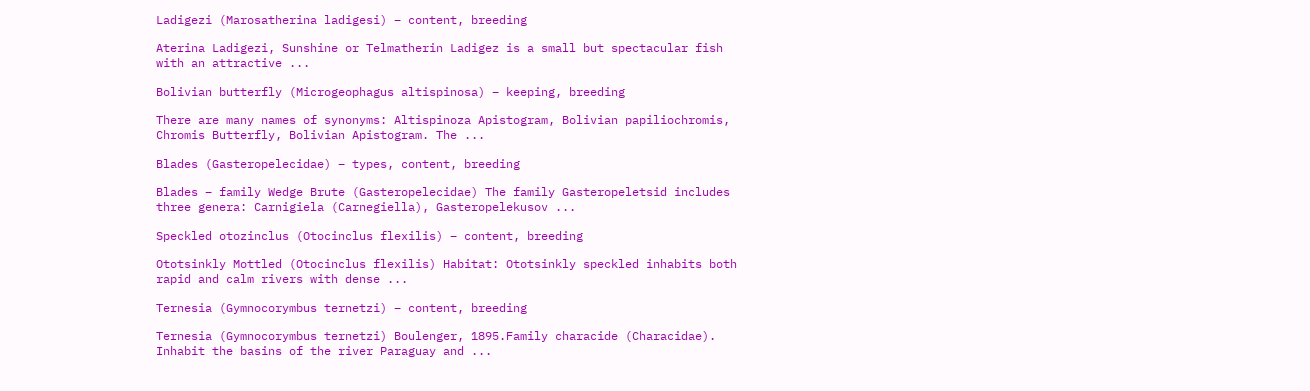Ladigezi (Marosatherina ladigesi) – content, breeding

Aterina Ladigezi, Sunshine or Telmatherin Ladigez is a small but spectacular fish with an attractive ...

Bolivian butterfly (Microgeophagus altispinosa) – keeping, breeding

There are many names of synonyms: Altispinoza Apistogram, Bolivian papiliochromis, Chromis Butterfly, Bolivian Apistogram. The ...

Blades (Gasteropelecidae) – types, content, breeding

Blades – family Wedge Brute (Gasteropelecidae) The family Gasteropeletsid includes three genera: Carnigiela (Carnegiella), Gasteropelekusov ...

Speckled otozinclus (Otocinclus flexilis) – content, breeding

Ototsinkly Mottled (Otocinclus flexilis) Habitat: Ototsinkly speckled inhabits both rapid and calm rivers with dense ...

Ternesia (Gymnocorymbus ternetzi) – content, breeding

Ternesia (Gymnocorymbus ternetzi) Boulenger, 1895.Family characide (Characidae). Inhabit the basins of the river Paraguay and ...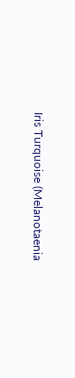Iris Turquoise (Melanotaenia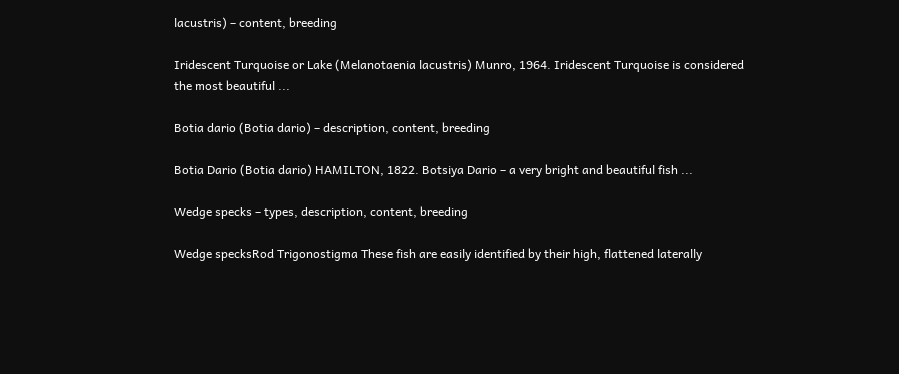lacustris) – content, breeding

Iridescent Turquoise or Lake (Melanotaenia lacustris) Munro, 1964. Iridescent Turquoise is considered the most beautiful ...

Botia dario (Botia dario) – description, content, breeding

Botia Dario (Botia dario) HAMILTON, 1822. Botsiya Dario – a very bright and beautiful fish ...

Wedge specks – types, description, content, breeding

Wedge specksRod Trigonostigma These fish are easily identified by their high, flattened laterally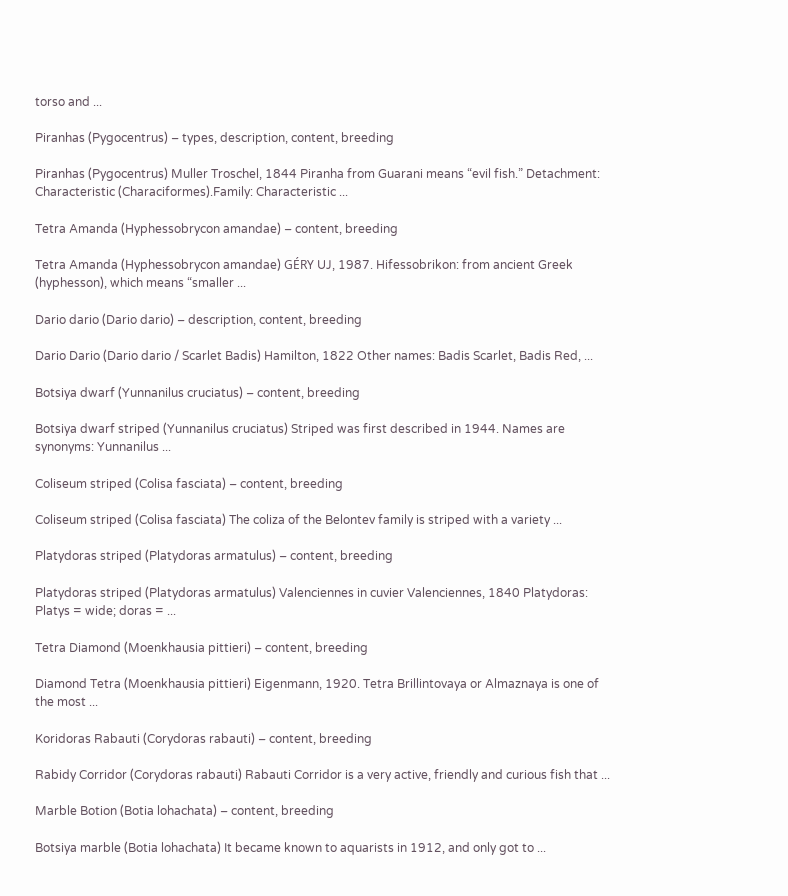torso and ...

Piranhas (Pygocentrus) – types, description, content, breeding

Piranhas (Pygocentrus) Muller Troschel, 1844 Piranha from Guarani means “evil fish.” Detachment: Characteristic (Characiformes).Family: Characteristic ...

Tetra Amanda (Hyphessobrycon amandae) – content, breeding

Tetra Amanda (Hyphessobrycon amandae) GÉRY UJ, 1987. Hifessobrikon: from ancient Greek (hyphesson), which means “smaller ...

Dario dario (Dario dario) – description, content, breeding

Dario Dario (Dario dario / Scarlet Badis) Hamilton, 1822 Other names: Badis Scarlet, Badis Red, ...

Botsiya dwarf (Yunnanilus cruciatus) – content, breeding

Botsiya dwarf striped (Yunnanilus cruciatus) Striped was first described in 1944. Names are synonyms: Yunnanilus ...

Coliseum striped (Colisa fasciata) – content, breeding

Coliseum striped (Colisa fasciata) The coliza of the Belontev family is striped with a variety ...

Platydoras striped (Platydoras armatulus) – content, breeding

Platydoras striped (Platydoras armatulus) Valenciennes in cuvier Valenciennes, 1840 Platydoras: Platys = wide; doras = ...

Tetra Diamond (Moenkhausia pittieri) – content, breeding

Diamond Tetra (Moenkhausia pittieri) Eigenmann, 1920. Tetra Brillintovaya or Almaznaya is one of the most ...

Koridoras Rabauti (Corydoras rabauti) – content, breeding

Rabidy Corridor (Corydoras rabauti) Rabauti Corridor is a very active, friendly and curious fish that ...

Marble Botion (Botia lohachata) – content, breeding

Botsiya marble (Botia lohachata) It became known to aquarists in 1912, and only got to ...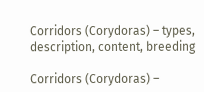Corridors (Corydoras) – types, description, content, breeding

Corridors (Corydoras) –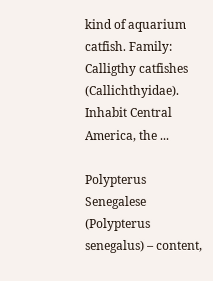kind of aquarium catfish. Family: Calligthy catfishes (Callichthyidae). Inhabit Central America, the ...

Polypterus Senegalese (Polypterus senegalus) – content,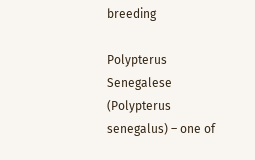breeding

Polypterus Senegalese (Polypterus senegalus) – one of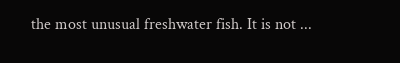the most unusual freshwater fish. It is not ...